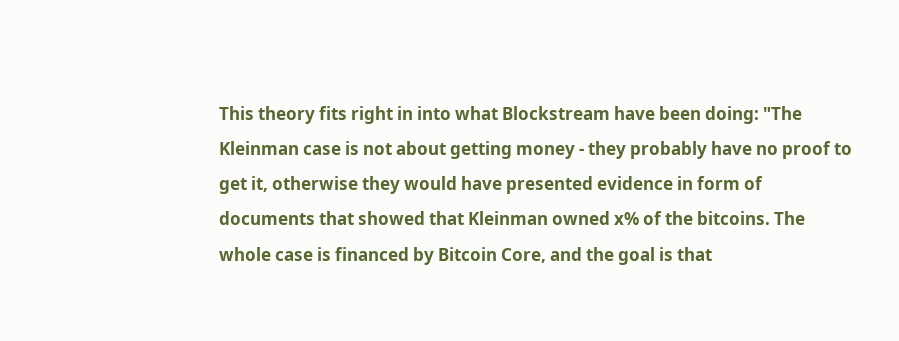This theory fits right in into what Blockstream have been doing: "The Kleinman case is not about getting money - they probably have no proof to get it, otherwise they would have presented evidence in form of documents that showed that Kleinman owned x% of the bitcoins. The whole case is financed by Bitcoin Core, and the goal is that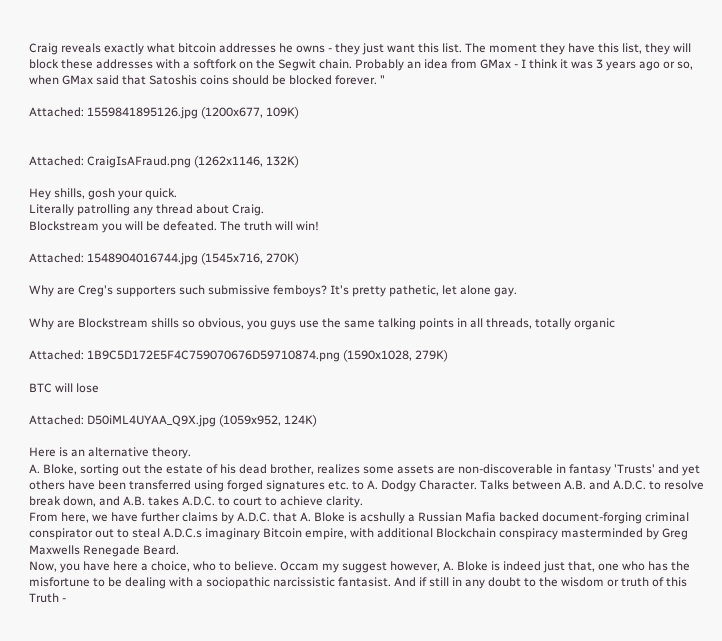Craig reveals exactly what bitcoin addresses he owns - they just want this list. The moment they have this list, they will block these addresses with a softfork on the Segwit chain. Probably an idea from GMax - I think it was 3 years ago or so, when GMax said that Satoshis coins should be blocked forever. "

Attached: 1559841895126.jpg (1200x677, 109K)


Attached: CraigIsAFraud.png (1262x1146, 132K)

Hey shills, gosh your quick.
Literally patrolling any thread about Craig.
Blockstream you will be defeated. The truth will win!

Attached: 1548904016744.jpg (1545x716, 270K)

Why are Creg's supporters such submissive femboys? It's pretty pathetic, let alone gay.

Why are Blockstream shills so obvious, you guys use the same talking points in all threads, totally organic

Attached: 1B9C5D172E5F4C759070676D59710874.png (1590x1028, 279K)

BTC will lose

Attached: D50iML4UYAA_Q9X.jpg (1059x952, 124K)

Here is an alternative theory.
A. Bloke, sorting out the estate of his dead brother, realizes some assets are non-discoverable in fantasy 'Trusts' and yet others have been transferred using forged signatures etc. to A. Dodgy Character. Talks between A.B. and A.D.C. to resolve break down, and A.B. takes A.D.C. to court to achieve clarity.
From here, we have further claims by A.D.C. that A. Bloke is acshully a Russian Mafia backed document-forging criminal conspirator out to steal A.D.C.s imaginary Bitcoin empire, with additional Blockchain conspiracy masterminded by Greg Maxwells Renegade Beard.
Now, you have here a choice, who to believe. Occam my suggest however, A. Bloke is indeed just that, one who has the misfortune to be dealing with a sociopathic narcissistic fantasist. And if still in any doubt to the wisdom or truth of this Truth -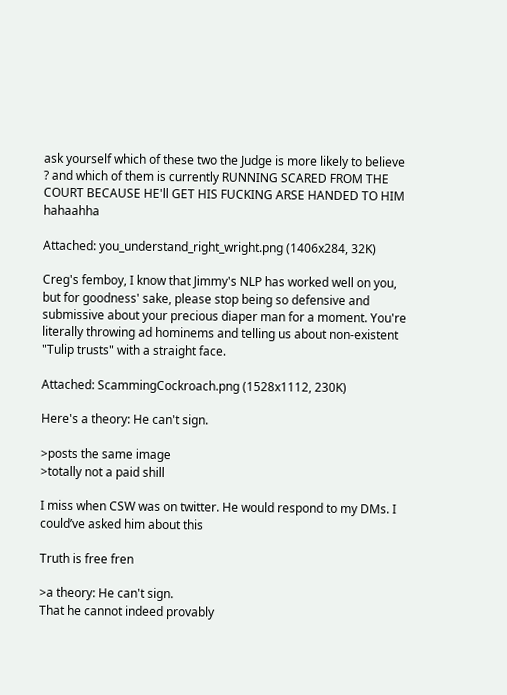ask yourself which of these two the Judge is more likely to believe ? and which of them is currently RUNNING SCARED FROM THE COURT BECAUSE HE'll GET HIS FUCKING ARSE HANDED TO HIM hahaahha

Attached: you_understand_right_wright.png (1406x284, 32K)

Creg's femboy, I know that Jimmy's NLP has worked well on you, but for goodness' sake, please stop being so defensive and submissive about your precious diaper man for a moment. You're literally throwing ad hominems and telling us about non-existent "Tulip trusts" with a straight face.

Attached: ScammingCockroach.png (1528x1112, 230K)

Here's a theory: He can't sign.

>posts the same image
>totally not a paid shill

I miss when CSW was on twitter. He would respond to my DMs. I could’ve asked him about this

Truth is free fren

>a theory: He can't sign.
That he cannot indeed provably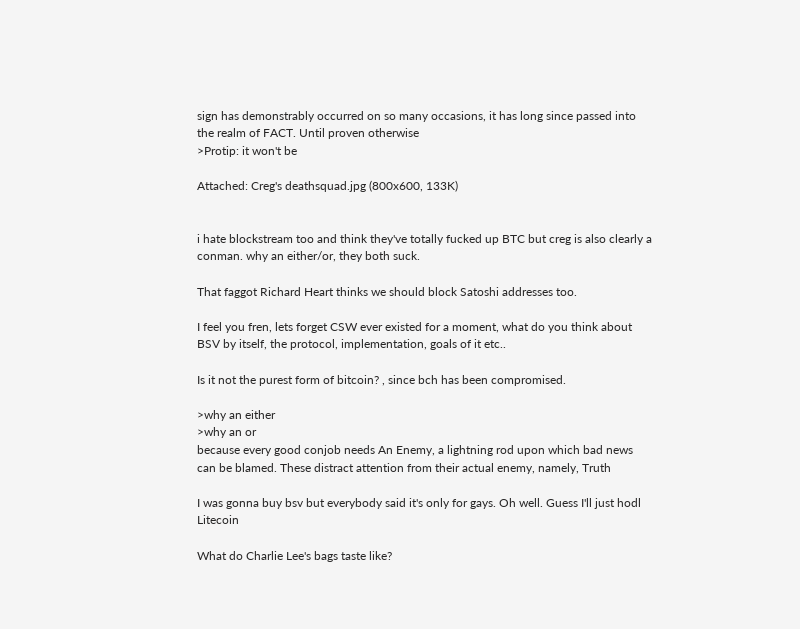sign has demonstrably occurred on so many occasions, it has long since passed into the realm of FACT. Until proven otherwise
>Protip: it won't be

Attached: Creg's deathsquad.jpg (800x600, 133K)


i hate blockstream too and think they've totally fucked up BTC but creg is also clearly a conman. why an either/or, they both suck.

That faggot Richard Heart thinks we should block Satoshi addresses too.

I feel you fren, lets forget CSW ever existed for a moment, what do you think about BSV by itself, the protocol, implementation, goals of it etc..

Is it not the purest form of bitcoin? , since bch has been compromised.

>why an either
>why an or
because every good conjob needs An Enemy, a lightning rod upon which bad news can be blamed. These distract attention from their actual enemy, namely, Truth

I was gonna buy bsv but everybody said it's only for gays. Oh well. Guess I'll just hodl Litecoin

What do Charlie Lee's bags taste like?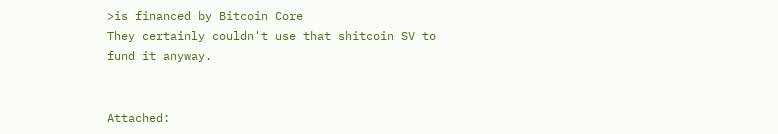>is financed by Bitcoin Core
They certainly couldn't use that shitcoin SV to fund it anyway.


Attached: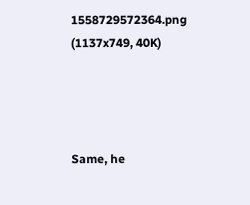1558729572364.png (1137x749, 40K)




Same, he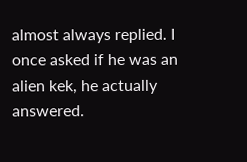almost always replied. I once asked if he was an alien kek, he actually answered.